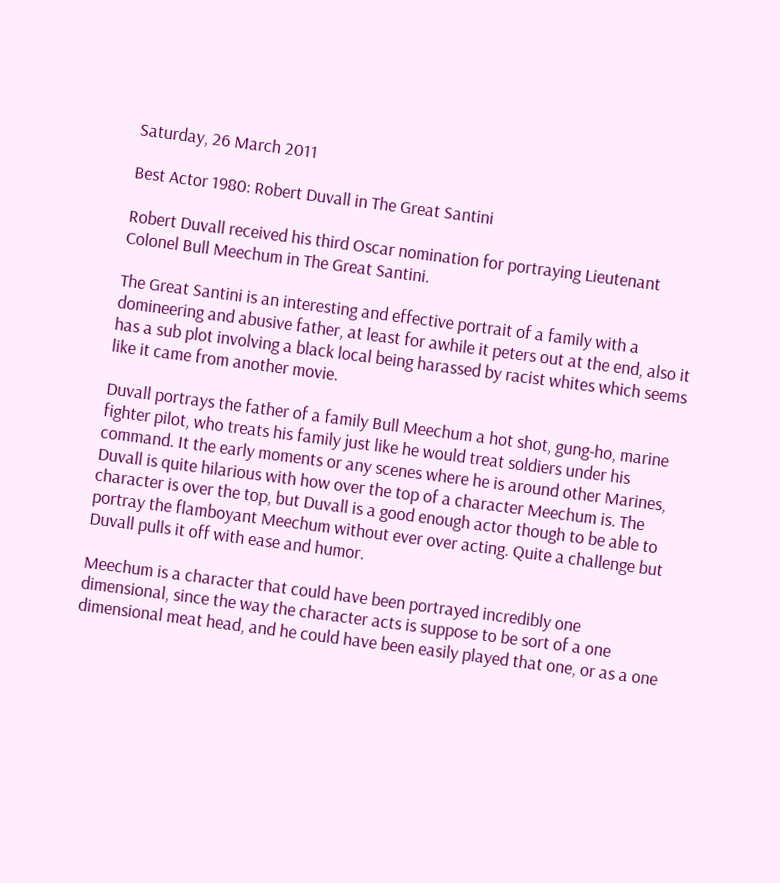Saturday, 26 March 2011

Best Actor 1980: Robert Duvall in The Great Santini

Robert Duvall received his third Oscar nomination for portraying Lieutenant Colonel Bull Meechum in The Great Santini.

The Great Santini is an interesting and effective portrait of a family with a domineering and abusive father, at least for awhile it peters out at the end, also it has a sub plot involving a black local being harassed by racist whites which seems like it came from another movie.

Duvall portrays the father of a family Bull Meechum a hot shot, gung-ho, marine fighter pilot, who treats his family just like he would treat soldiers under his command. It the early moments or any scenes where he is around other Marines, Duvall is quite hilarious with how over the top of a character Meechum is. The character is over the top, but Duvall is a good enough actor though to be able to portray the flamboyant Meechum without ever over acting. Quite a challenge but Duvall pulls it off with ease and humor.

Meechum is a character that could have been portrayed incredibly one dimensional, since the way the character acts is suppose to be sort of a one dimensional meat head, and he could have been easily played that one, or as a one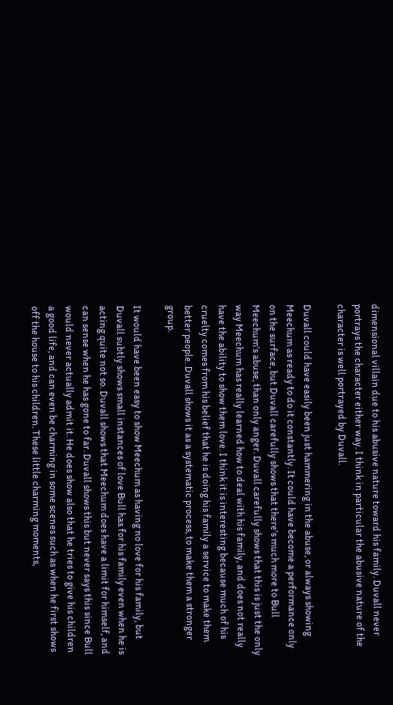dimensional villain due to his abusive nature toward his family. Duvall never portrays the character either way. I think in particular the abusive nature of the character is well portrayed by Duvall.

Duvall could have easily been just hammering in the abuse, or always showing Meechum as ready to do it constantly. It could have become a performance only on the surface, but Duvall carefully shows that there's much more to Bull Meechum's abuse, than only anger. Duvall carefully shows that this is just the only way Meechum has really learned how to deal with his family, and does not really have the ability to show them love. I think it is interesting because much of his cruelty comes from his belief that he is doing his family a service to make them better people. Duvall shows it as a systematic process, to make them a stronger group.

It would have been easy to show Meechum as having no love for his family, but Duvall subtly shows small instances of love Bull has for his family even when he is acting quite not so. Duvall shows that Meechum does have a limit for himself, and can sense when he has gone to far. Duvall shows this but never says this since Bull would never actually admit it. He does show also that he tries to give his children a good life, and can even be charming in some scenes such as when he first shows off the house to his children. These little charming moments,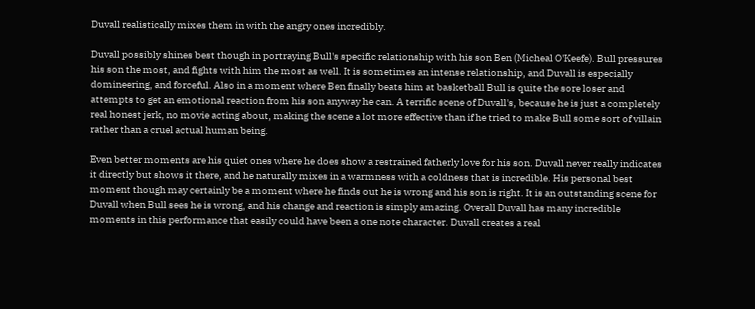Duvall realistically mixes them in with the angry ones incredibly.

Duvall possibly shines best though in portraying Bull's specific relationship with his son Ben (Micheal O'Keefe). Bull pressures his son the most, and fights with him the most as well. It is sometimes an intense relationship, and Duvall is especially domineering, and forceful. Also in a moment where Ben finally beats him at basketball Bull is quite the sore loser and attempts to get an emotional reaction from his son anyway he can. A terrific scene of Duvall's, because he is just a completely real honest jerk, no movie acting about, making the scene a lot more effective than if he tried to make Bull some sort of villain rather than a cruel actual human being.

Even better moments are his quiet ones where he does show a restrained fatherly love for his son. Duvall never really indicates it directly but shows it there, and he naturally mixes in a warmness with a coldness that is incredible. His personal best moment though may certainly be a moment where he finds out he is wrong and his son is right. It is an outstanding scene for Duvall when Bull sees he is wrong, and his change and reaction is simply amazing. Overall Duvall has many incredible moments in this performance that easily could have been a one note character. Duvall creates a real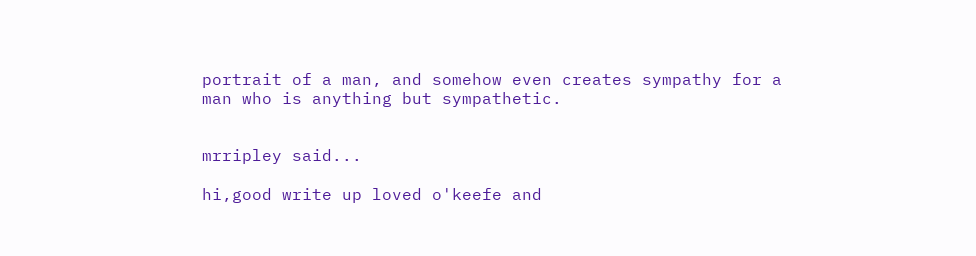portrait of a man, and somehow even creates sympathy for a man who is anything but sympathetic.


mrripley said...

hi,good write up loved o'keefe and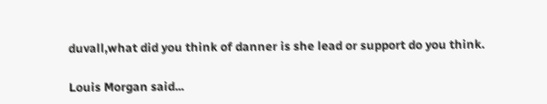duvall,what did you think of danner is she lead or support do you think.

Louis Morgan said...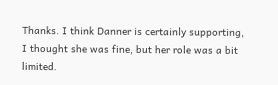Thanks. I think Danner is certainly supporting, I thought she was fine, but her role was a bit limited.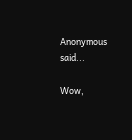Anonymous said...

Wow,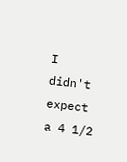I didn't expect a 4 1/2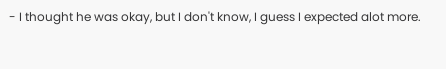- I thought he was okay, but I don't know, I guess I expected alot more.